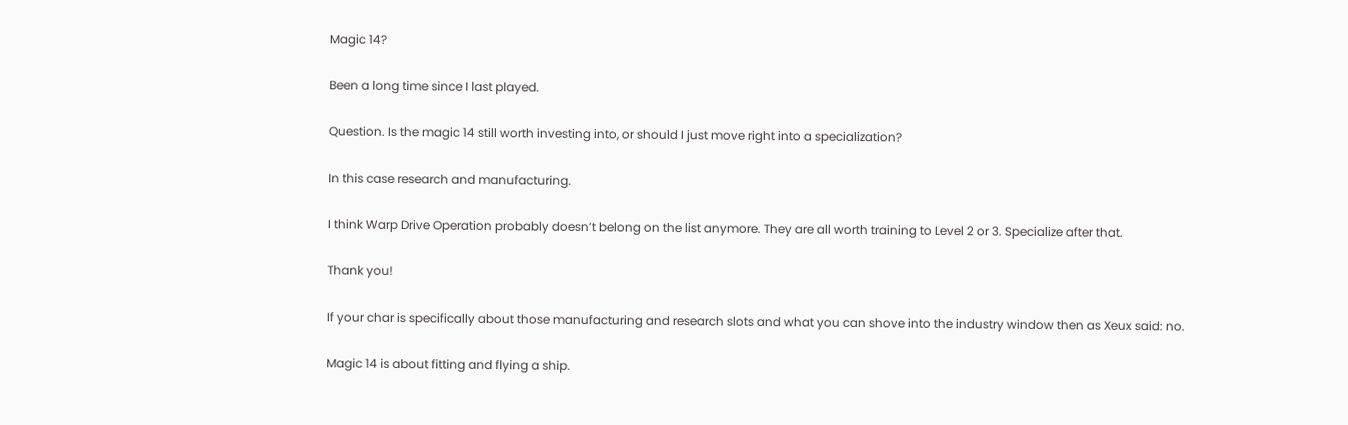Magic 14?

Been a long time since I last played.

Question. Is the magic 14 still worth investing into, or should I just move right into a specialization?

In this case research and manufacturing.

I think Warp Drive Operation probably doesn’t belong on the list anymore. They are all worth training to Level 2 or 3. Specialize after that.

Thank you!

If your char is specifically about those manufacturing and research slots and what you can shove into the industry window then as Xeux said: no.

Magic 14 is about fitting and flying a ship.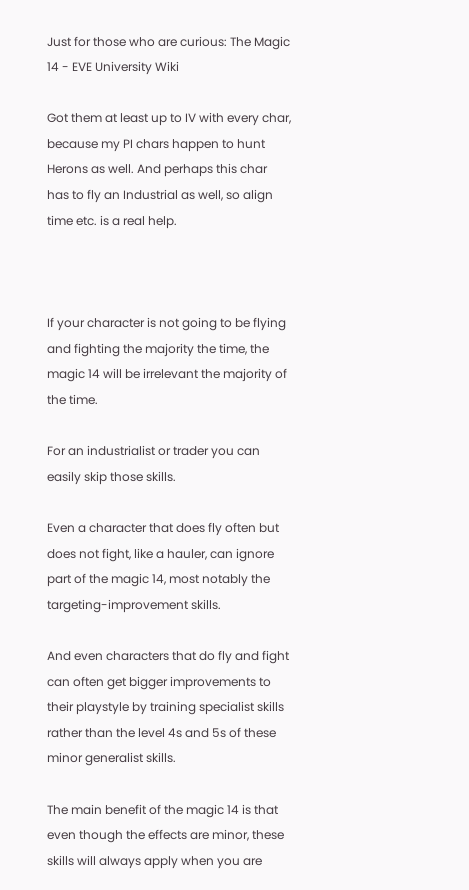Just for those who are curious: The Magic 14 - EVE University Wiki

Got them at least up to IV with every char, because my PI chars happen to hunt Herons as well. And perhaps this char has to fly an Industrial as well, so align time etc. is a real help.



If your character is not going to be flying and fighting the majority the time, the magic 14 will be irrelevant the majority of the time.

For an industrialist or trader you can easily skip those skills.

Even a character that does fly often but does not fight, like a hauler, can ignore part of the magic 14, most notably the targeting-improvement skills.

And even characters that do fly and fight can often get bigger improvements to their playstyle by training specialist skills rather than the level 4s and 5s of these minor generalist skills.

The main benefit of the magic 14 is that even though the effects are minor, these skills will always apply when you are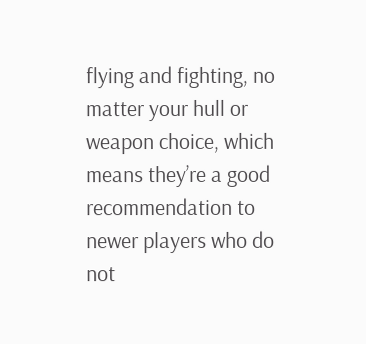flying and fighting, no matter your hull or weapon choice, which means they’re a good recommendation to newer players who do not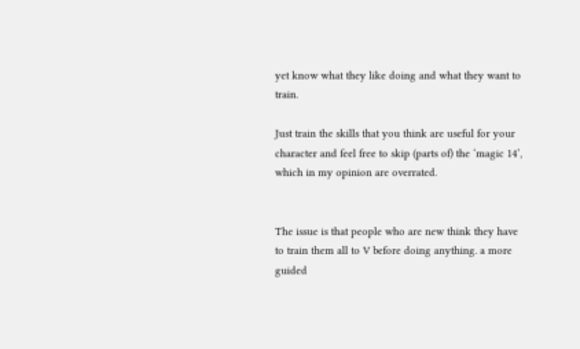yet know what they like doing and what they want to train.

Just train the skills that you think are useful for your character and feel free to skip (parts of) the ‘magic 14’, which in my opinion are overrated.


The issue is that people who are new think they have to train them all to V before doing anything. a more guided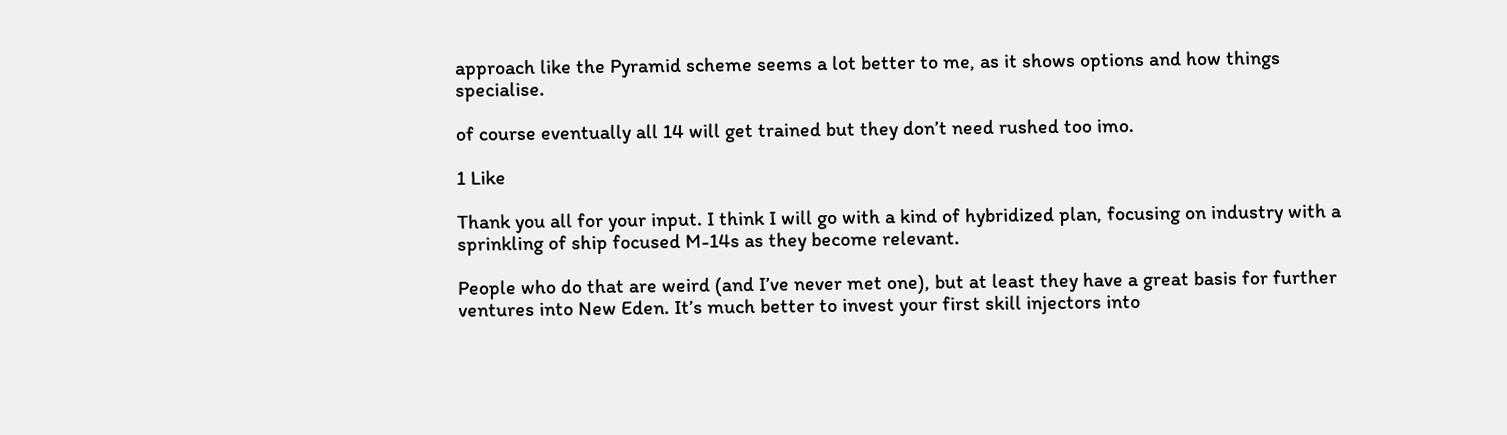approach like the Pyramid scheme seems a lot better to me, as it shows options and how things specialise.

of course eventually all 14 will get trained but they don’t need rushed too imo.

1 Like

Thank you all for your input. I think I will go with a kind of hybridized plan, focusing on industry with a sprinkling of ship focused M-14s as they become relevant.

People who do that are weird (and I’ve never met one), but at least they have a great basis for further ventures into New Eden. It’s much better to invest your first skill injectors into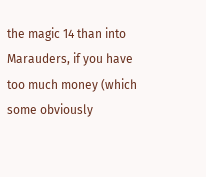the magic 14 than into Marauders, if you have too much money (which some obviously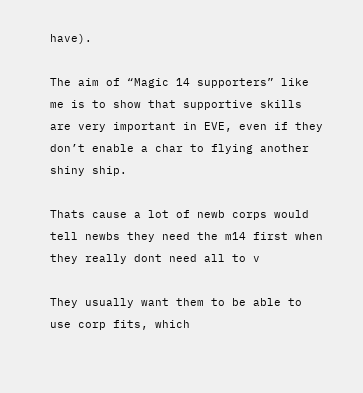have).

The aim of “Magic 14 supporters” like me is to show that supportive skills are very important in EVE, even if they don’t enable a char to flying another shiny ship.

Thats cause a lot of newb corps would tell newbs they need the m14 first when they really dont need all to v

They usually want them to be able to use corp fits, which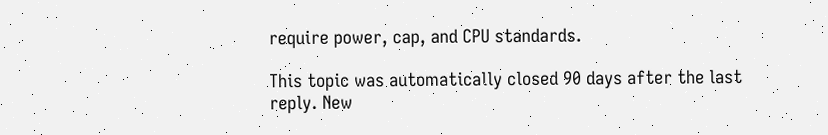require power, cap, and CPU standards.

This topic was automatically closed 90 days after the last reply. New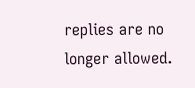replies are no longer allowed.